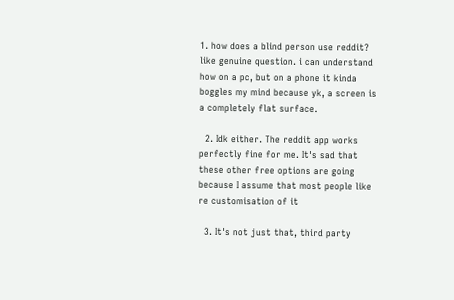1. how does a blind person use reddit? like genuine question. i can understand how on a pc, but on a phone it kinda boggles my mind because yk, a screen is a completely flat surface.

  2. Idk either. The reddit app works perfectly fine for me. It's sad that these other free options are going because I assume that most people like re customisation of it

  3. It's not just that, third party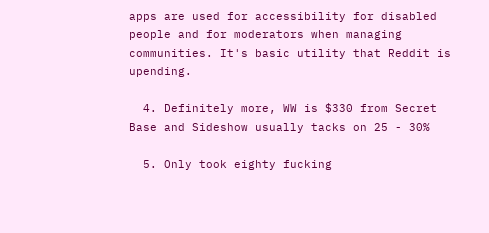apps are used for accessibility for disabled people and for moderators when managing communities. It's basic utility that Reddit is upending.

  4. Definitely more, WW is $330 from Secret Base and Sideshow usually tacks on 25 - 30%

  5. Only took eighty fucking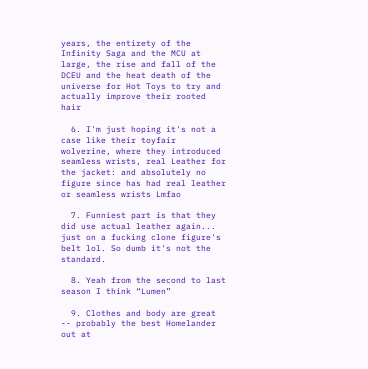years, the entirety of the Infinity Saga and the MCU at large, the rise and fall of the DCEU and the heat death of the universe for Hot Toys to try and actually improve their rooted hair

  6. I'm just hoping it's not a case like their toyfair wolverine, where they introduced seamless wrists, real Leather for the jacket: and absolutely no figure since has had real leather or seamless wrists Lmfao

  7. Funniest part is that they did use actual leather again... just on a fucking clone figure's belt lol. So dumb it's not the standard.

  8. Yeah from the second to last season I think “Lumen”

  9. Clothes and body are great -- probably the best Homelander out at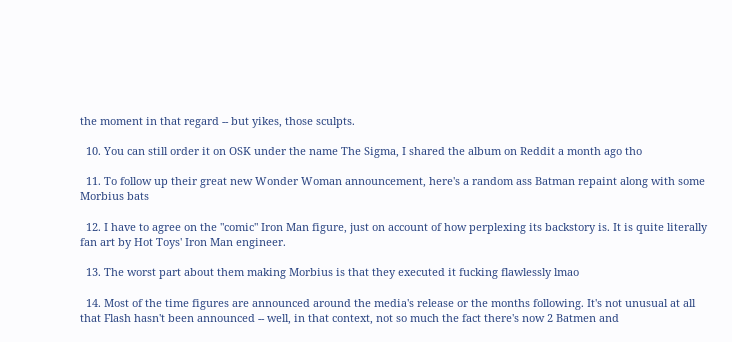the moment in that regard -- but yikes, those sculpts.

  10. You can still order it on OSK under the name The Sigma, I shared the album on Reddit a month ago tho

  11. To follow up their great new Wonder Woman announcement, here's a random ass Batman repaint along with some Morbius bats

  12. I have to agree on the "comic" Iron Man figure, just on account of how perplexing its backstory is. It is quite literally fan art by Hot Toys' Iron Man engineer.

  13. The worst part about them making Morbius is that they executed it fucking flawlessly lmao

  14. Most of the time figures are announced around the media's release or the months following. It's not unusual at all that Flash hasn't been announced -- well, in that context, not so much the fact there's now 2 Batmen and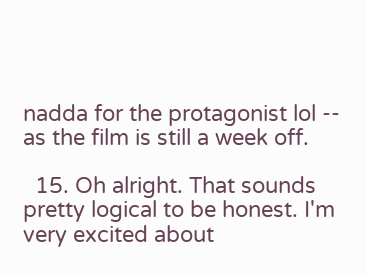nadda for the protagonist lol -- as the film is still a week off.

  15. Oh alright. That sounds pretty logical to be honest. I'm very excited about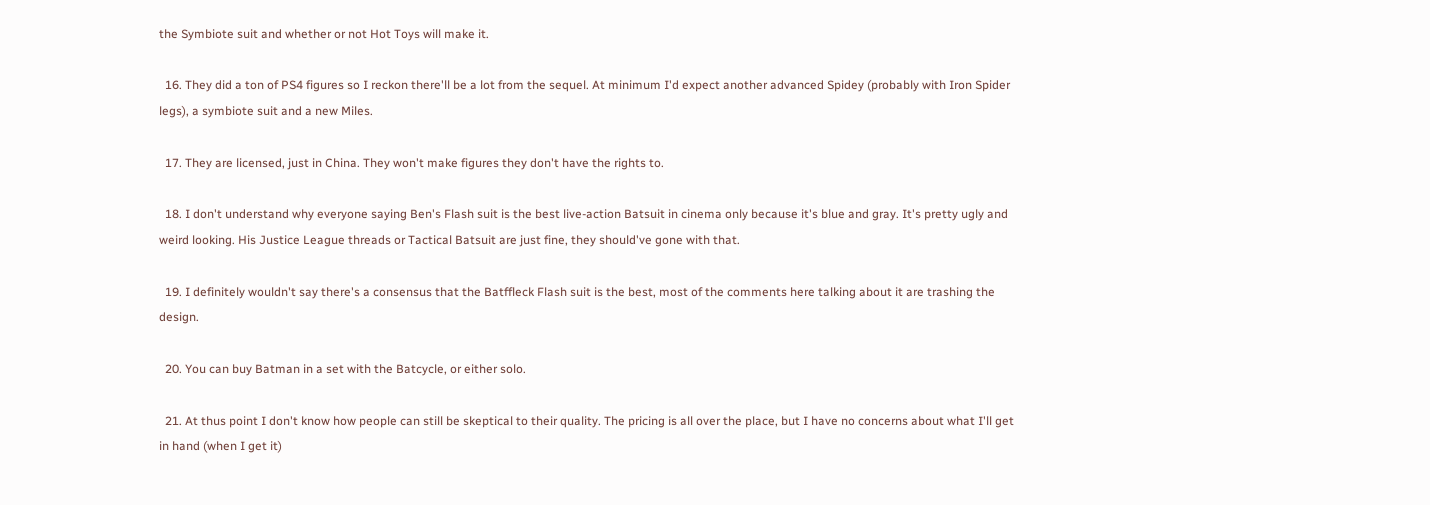the Symbiote suit and whether or not Hot Toys will make it.

  16. They did a ton of PS4 figures so I reckon there'll be a lot from the sequel. At minimum I'd expect another advanced Spidey (probably with Iron Spider legs), a symbiote suit and a new Miles.

  17. They are licensed, just in China. They won't make figures they don't have the rights to.

  18. I don't understand why everyone saying Ben's Flash suit is the best live-action Batsuit in cinema only because it's blue and gray. It's pretty ugly and weird looking. His Justice League threads or Tactical Batsuit are just fine, they should've gone with that.

  19. I definitely wouldn't say there's a consensus that the Batffleck Flash suit is the best, most of the comments here talking about it are trashing the design.

  20. You can buy Batman in a set with the Batcycle, or either solo.

  21. At thus point I don't know how people can still be skeptical to their quality. The pricing is all over the place, but I have no concerns about what I'll get in hand (when I get it)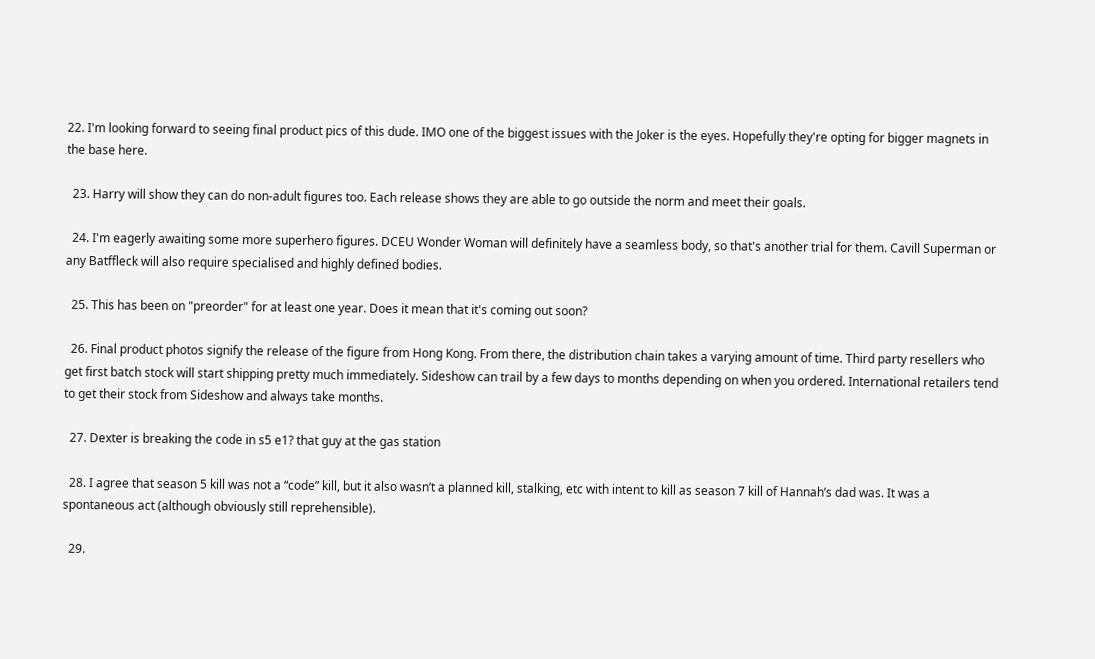22. I'm looking forward to seeing final product pics of this dude. IMO one of the biggest issues with the Joker is the eyes. Hopefully they're opting for bigger magnets in the base here.

  23. Harry will show they can do non-adult figures too. Each release shows they are able to go outside the norm and meet their goals.

  24. I'm eagerly awaiting some more superhero figures. DCEU Wonder Woman will definitely have a seamless body, so that's another trial for them. Cavill Superman or any Batffleck will also require specialised and highly defined bodies.

  25. This has been on "preorder" for at least one year. Does it mean that it's coming out soon?

  26. Final product photos signify the release of the figure from Hong Kong. From there, the distribution chain takes a varying amount of time. Third party resellers who get first batch stock will start shipping pretty much immediately. Sideshow can trail by a few days to months depending on when you ordered. International retailers tend to get their stock from Sideshow and always take months.

  27. Dexter is breaking the code in s5 e1? that guy at the gas station

  28. I agree that season 5 kill was not a “code” kill, but it also wasn’t a planned kill, stalking, etc with intent to kill as season 7 kill of Hannah’s dad was. It was a spontaneous act (although obviously still reprehensible).

  29.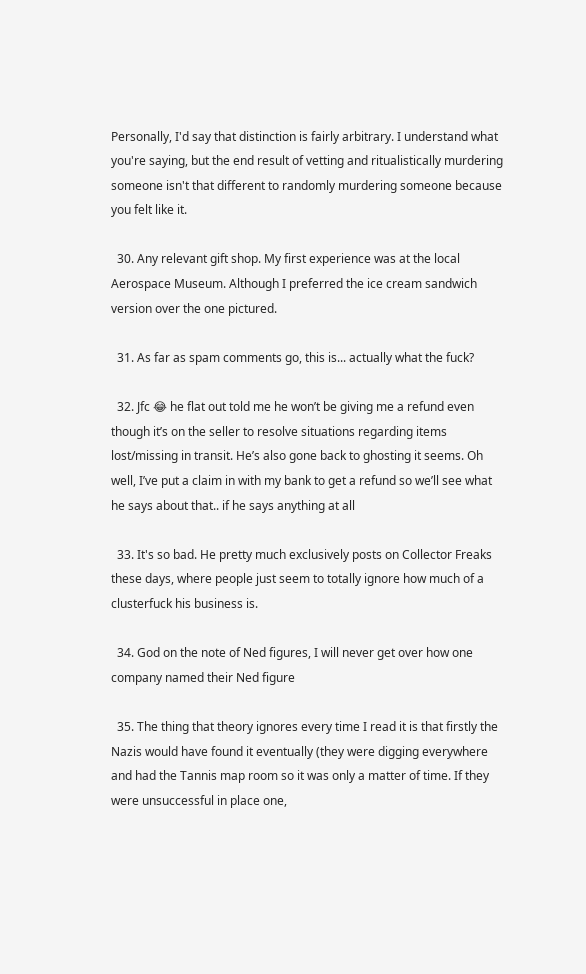Personally, I'd say that distinction is fairly arbitrary. I understand what you're saying, but the end result of vetting and ritualistically murdering someone isn't that different to randomly murdering someone because you felt like it.

  30. Any relevant gift shop. My first experience was at the local Aerospace Museum. Although I preferred the ice cream sandwich version over the one pictured.

  31. As far as spam comments go, this is... actually what the fuck?

  32. Jfc 😂 he flat out told me he won’t be giving me a refund even though it’s on the seller to resolve situations regarding items lost/missing in transit. He’s also gone back to ghosting it seems. Oh well, I’ve put a claim in with my bank to get a refund so we’ll see what he says about that.. if he says anything at all

  33. It's so bad. He pretty much exclusively posts on Collector Freaks these days, where people just seem to totally ignore how much of a clusterfuck his business is.

  34. God on the note of Ned figures, I will never get over how one company named their Ned figure

  35. The thing that theory ignores every time I read it is that firstly the Nazis would have found it eventually (they were digging everywhere and had the Tannis map room so it was only a matter of time. If they were unsuccessful in place one,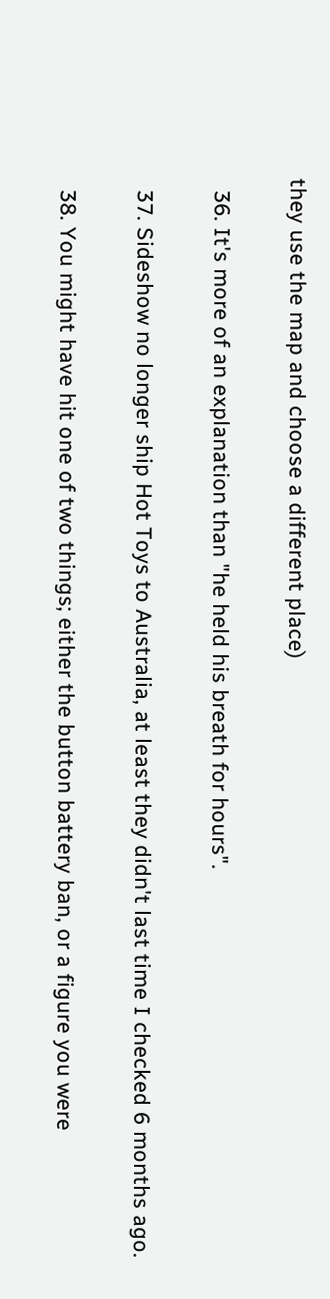they use the map and choose a different place)

  36. It's more of an explanation than "he held his breath for hours".

  37. Sideshow no longer ship Hot Toys to Australia, at least they didn't last time I checked 6 months ago.

  38. You might have hit one of two things; either the button battery ban, or a figure you were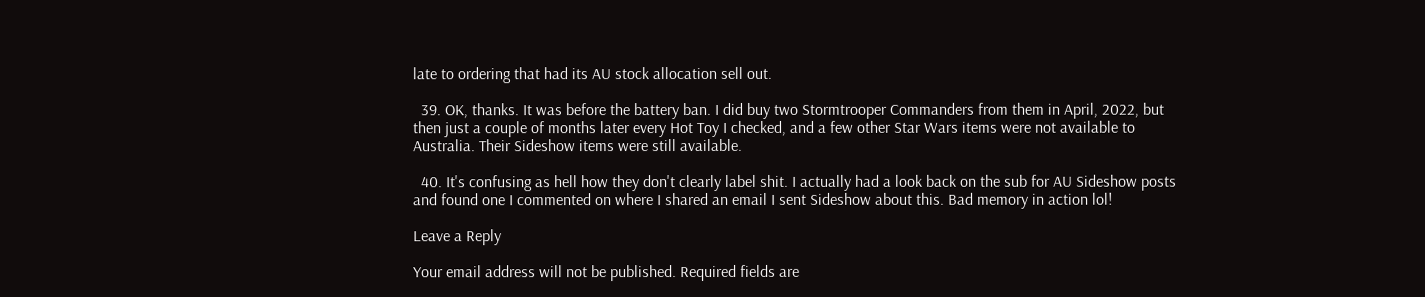late to ordering that had its AU stock allocation sell out.

  39. OK, thanks. It was before the battery ban. I did buy two Stormtrooper Commanders from them in April, 2022, but then just a couple of months later every Hot Toy I checked, and a few other Star Wars items were not available to Australia. Their Sideshow items were still available.

  40. It's confusing as hell how they don't clearly label shit. I actually had a look back on the sub for AU Sideshow posts and found one I commented on where I shared an email I sent Sideshow about this. Bad memory in action lol!

Leave a Reply

Your email address will not be published. Required fields are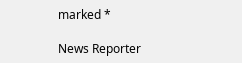marked *

News Reporter